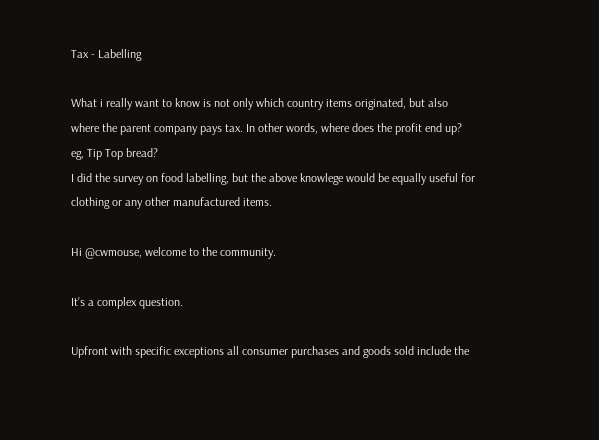Tax - Labelling

What i really want to know is not only which country items originated, but also where the parent company pays tax. In other words, where does the profit end up? eg, Tip Top bread?
I did the survey on food labelling, but the above knowlege would be equally useful for clothing or any other manufactured items.

Hi @cwmouse, welcome to the community.

It’s a complex question.

Upfront with specific exceptions all consumer purchases and goods sold include the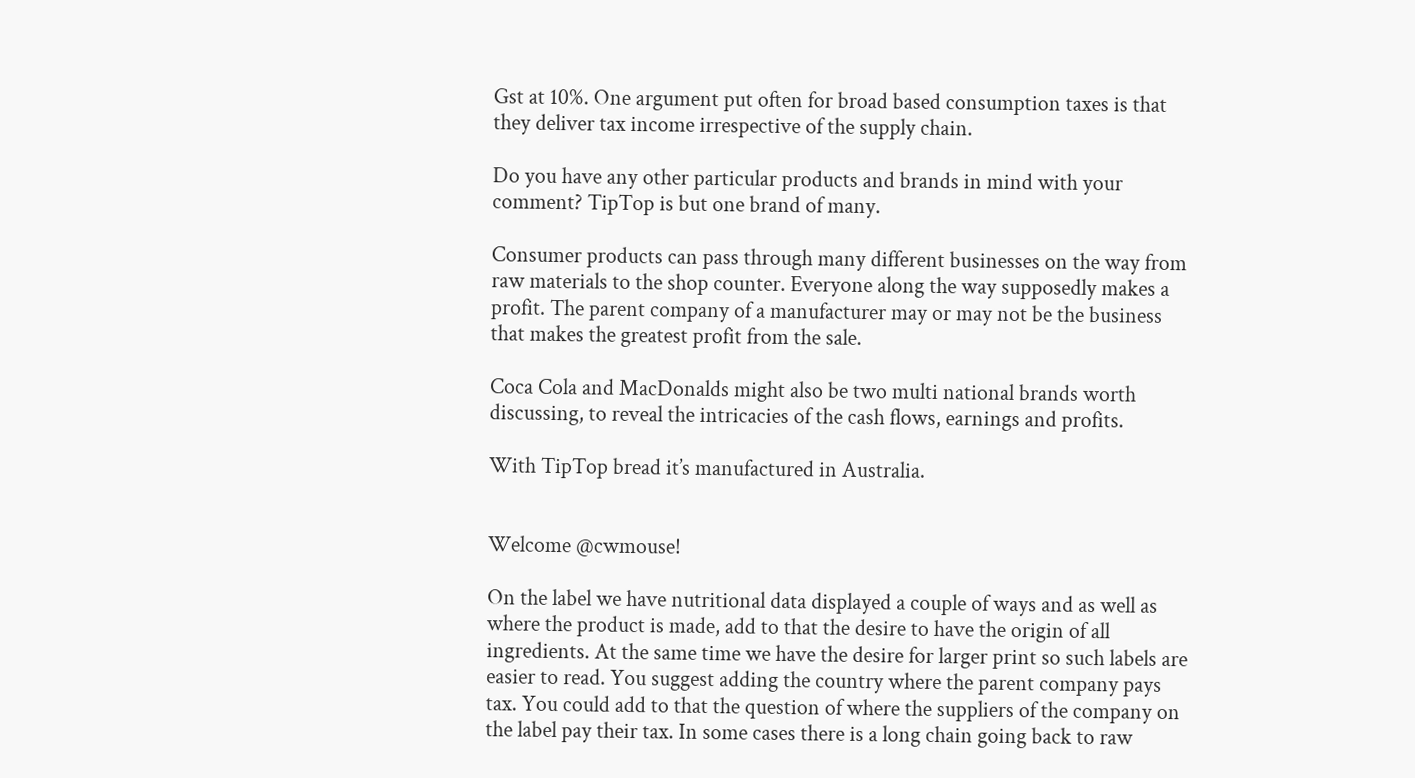Gst at 10%. One argument put often for broad based consumption taxes is that they deliver tax income irrespective of the supply chain.

Do you have any other particular products and brands in mind with your comment? TipTop is but one brand of many.

Consumer products can pass through many different businesses on the way from raw materials to the shop counter. Everyone along the way supposedly makes a profit. The parent company of a manufacturer may or may not be the business that makes the greatest profit from the sale.

Coca Cola and MacDonalds might also be two multi national brands worth discussing, to reveal the intricacies of the cash flows, earnings and profits.

With TipTop bread it’s manufactured in Australia.


Welcome @cwmouse!

On the label we have nutritional data displayed a couple of ways and as well as where the product is made, add to that the desire to have the origin of all ingredients. At the same time we have the desire for larger print so such labels are easier to read. You suggest adding the country where the parent company pays tax. You could add to that the question of where the suppliers of the company on the label pay their tax. In some cases there is a long chain going back to raw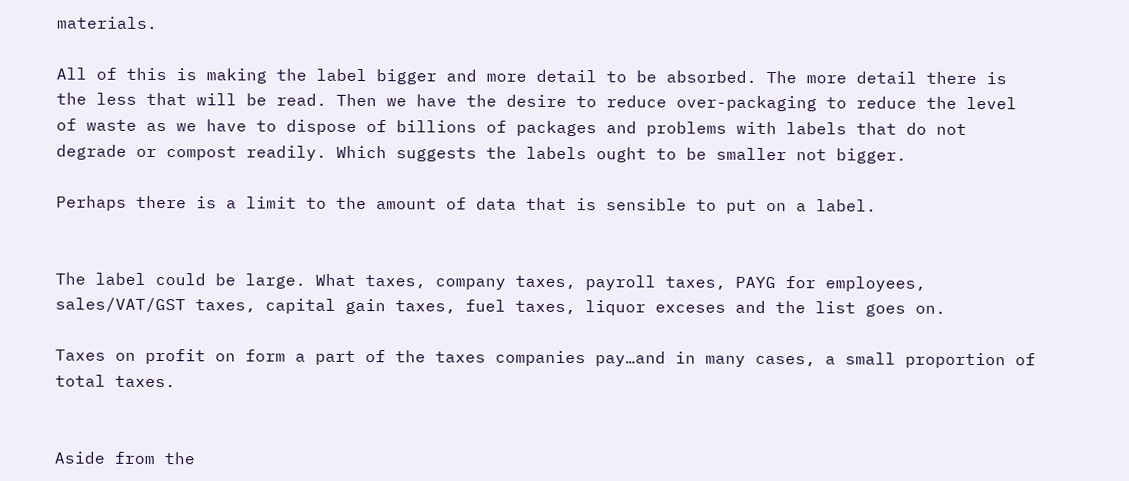materials.

All of this is making the label bigger and more detail to be absorbed. The more detail there is the less that will be read. Then we have the desire to reduce over-packaging to reduce the level of waste as we have to dispose of billions of packages and problems with labels that do not degrade or compost readily. Which suggests the labels ought to be smaller not bigger.

Perhaps there is a limit to the amount of data that is sensible to put on a label.


The label could be large. What taxes, company taxes, payroll taxes, PAYG for employees, sales/VAT/GST taxes, capital gain taxes, fuel taxes, liquor exceses and the list goes on.

Taxes on profit on form a part of the taxes companies pay…and in many cases, a small proportion of total taxes.


Aside from the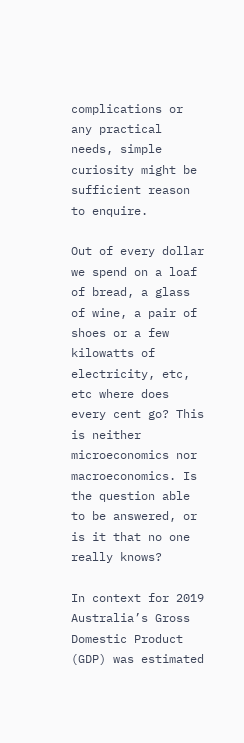complications or any practical needs, simple curiosity might be sufficient reason to enquire.

Out of every dollar we spend on a loaf of bread, a glass of wine, a pair of shoes or a few kilowatts of electricity, etc, etc where does every cent go? This is neither microeconomics nor macroeconomics. Is the question able to be answered, or is it that no one really knows?

In context for 2019 Australia’s Gross Domestic Product (GDP) was estimated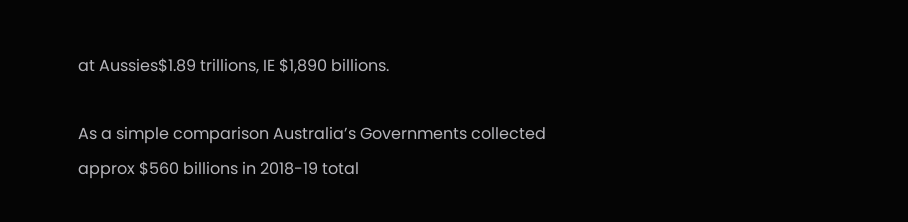at Aussies$1.89 trillions, IE $1,890 billions.

As a simple comparison Australia’s Governments collected approx $560 billions in 2018-19 total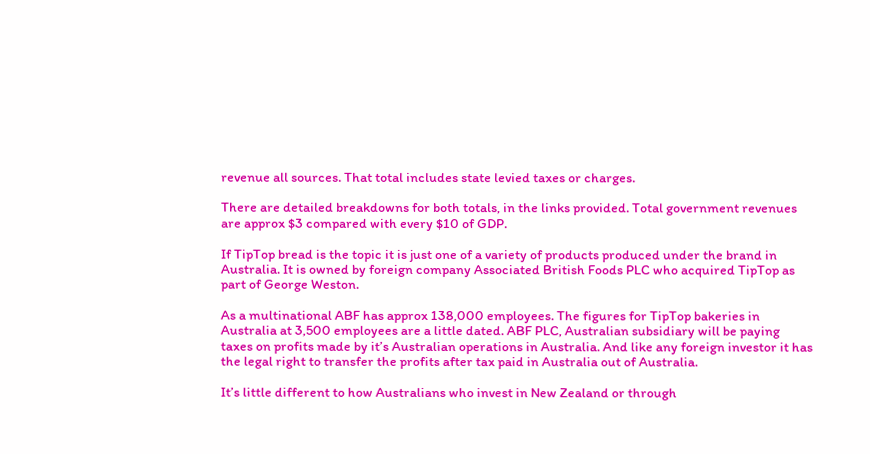revenue all sources. That total includes state levied taxes or charges.

There are detailed breakdowns for both totals, in the links provided. Total government revenues are approx $3 compared with every $10 of GDP.

If TipTop bread is the topic it is just one of a variety of products produced under the brand in Australia. It is owned by foreign company Associated British Foods PLC who acquired TipTop as part of George Weston.

As a multinational ABF has approx 138,000 employees. The figures for TipTop bakeries in Australia at 3,500 employees are a little dated. ABF PLC, Australian subsidiary will be paying taxes on profits made by it’s Australian operations in Australia. And like any foreign investor it has the legal right to transfer the profits after tax paid in Australia out of Australia.

It’s little different to how Australians who invest in New Zealand or through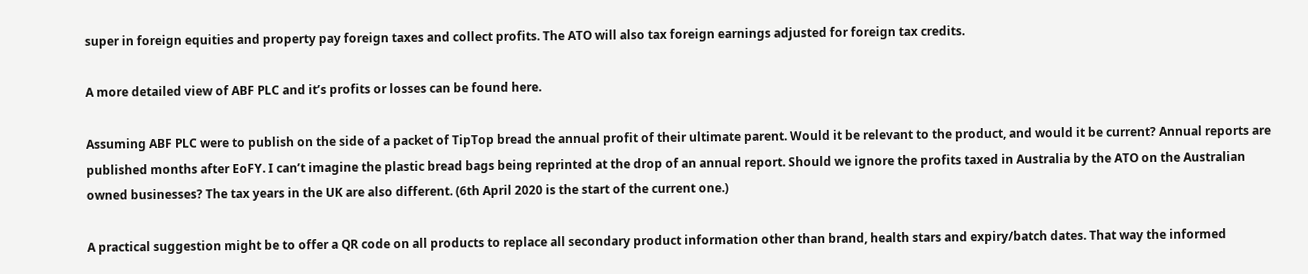super in foreign equities and property pay foreign taxes and collect profits. The ATO will also tax foreign earnings adjusted for foreign tax credits.

A more detailed view of ABF PLC and it’s profits or losses can be found here.

Assuming ABF PLC were to publish on the side of a packet of TipTop bread the annual profit of their ultimate parent. Would it be relevant to the product, and would it be current? Annual reports are published months after EoFY. I can’t imagine the plastic bread bags being reprinted at the drop of an annual report. Should we ignore the profits taxed in Australia by the ATO on the Australian owned businesses? The tax years in the UK are also different. (6th April 2020 is the start of the current one.)

A practical suggestion might be to offer a QR code on all products to replace all secondary product information other than brand, health stars and expiry/batch dates. That way the informed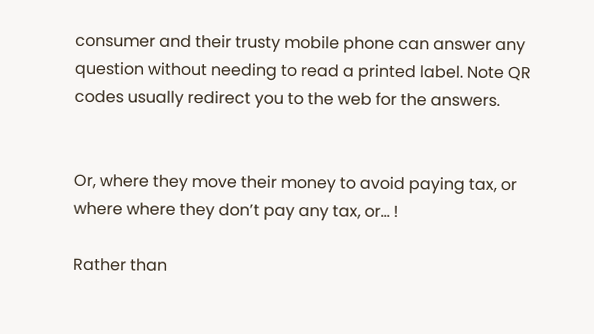consumer and their trusty mobile phone can answer any question without needing to read a printed label. Note QR codes usually redirect you to the web for the answers.


Or, where they move their money to avoid paying tax, or where where they don’t pay any tax, or… !

Rather than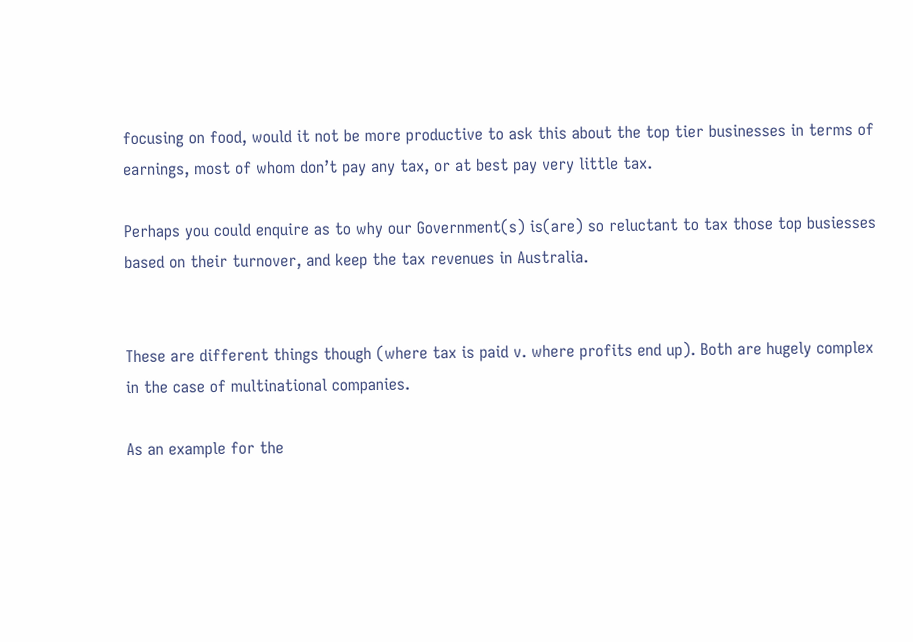focusing on food, would it not be more productive to ask this about the top tier businesses in terms of earnings, most of whom don’t pay any tax, or at best pay very little tax.

Perhaps you could enquire as to why our Government(s) is(are) so reluctant to tax those top busiesses based on their turnover, and keep the tax revenues in Australia.


These are different things though (where tax is paid v. where profits end up). Both are hugely complex in the case of multinational companies.

As an example for the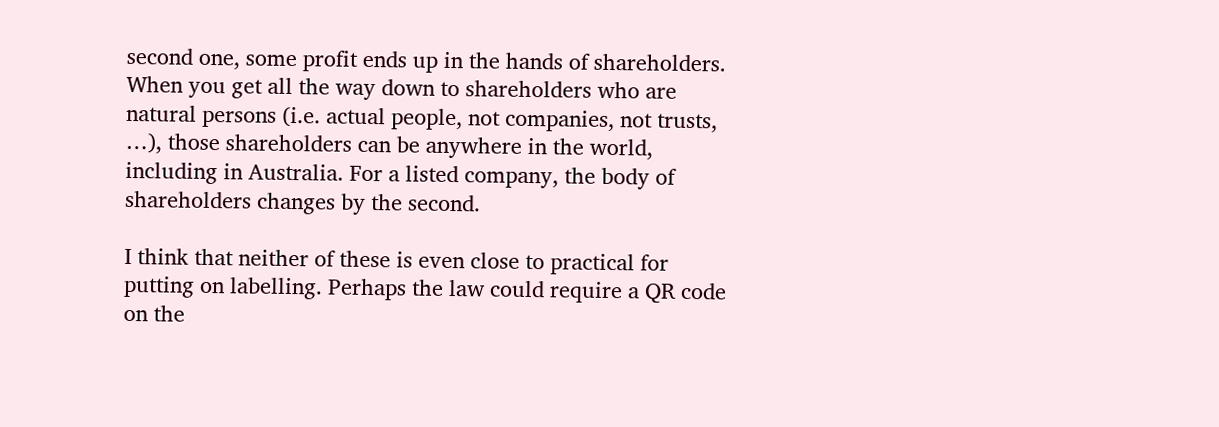second one, some profit ends up in the hands of shareholders. When you get all the way down to shareholders who are natural persons (i.e. actual people, not companies, not trusts, …), those shareholders can be anywhere in the world, including in Australia. For a listed company, the body of shareholders changes by the second.

I think that neither of these is even close to practical for putting on labelling. Perhaps the law could require a QR code on the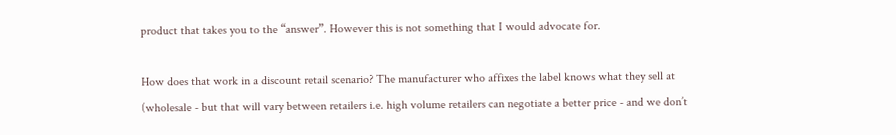product that takes you to the “answer”. However this is not something that I would advocate for.

How does that work in a discount retail scenario? The manufacturer who affixes the label knows what they sell at (wholesale - but that will vary between retailers i.e. high volume retailers can negotiate a better price - and we don’t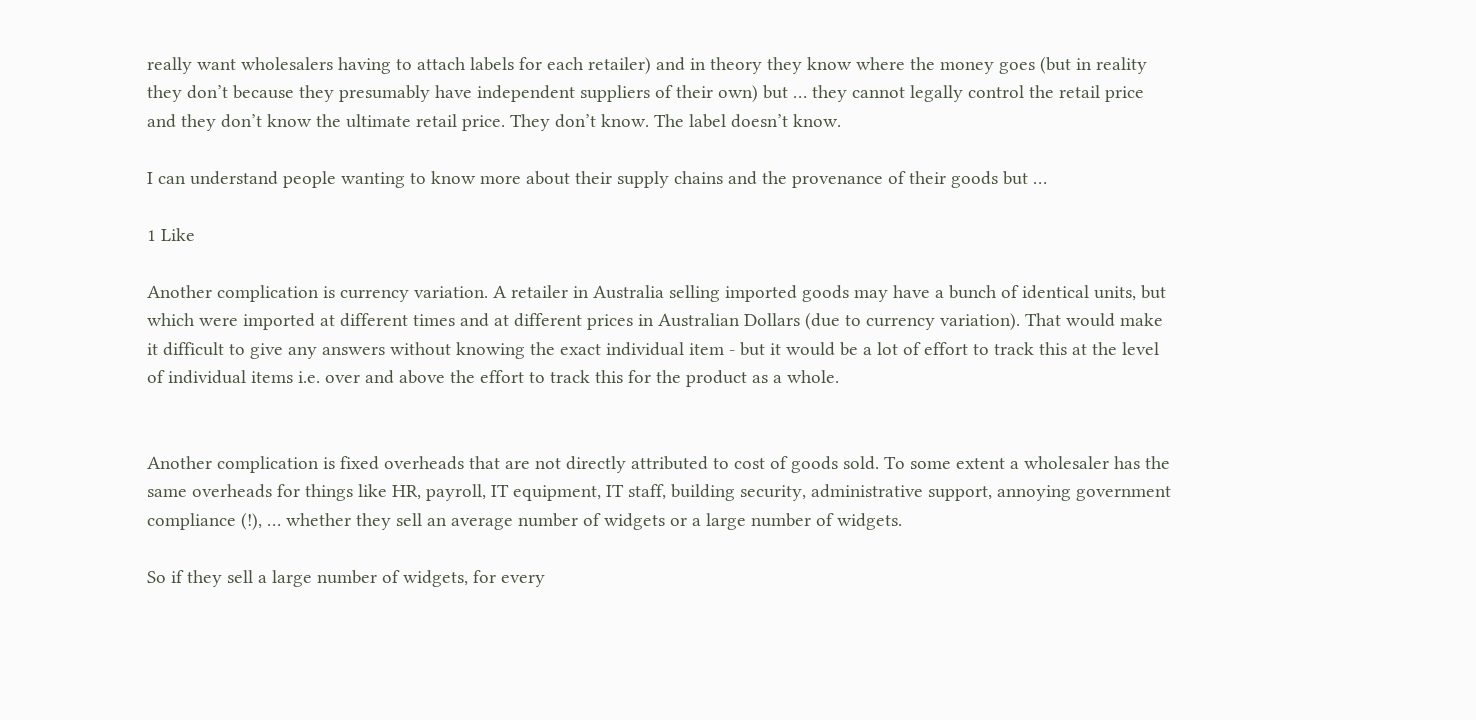really want wholesalers having to attach labels for each retailer) and in theory they know where the money goes (but in reality they don’t because they presumably have independent suppliers of their own) but … they cannot legally control the retail price and they don’t know the ultimate retail price. They don’t know. The label doesn’t know.

I can understand people wanting to know more about their supply chains and the provenance of their goods but …

1 Like

Another complication is currency variation. A retailer in Australia selling imported goods may have a bunch of identical units, but which were imported at different times and at different prices in Australian Dollars (due to currency variation). That would make it difficult to give any answers without knowing the exact individual item - but it would be a lot of effort to track this at the level of individual items i.e. over and above the effort to track this for the product as a whole.


Another complication is fixed overheads that are not directly attributed to cost of goods sold. To some extent a wholesaler has the same overheads for things like HR, payroll, IT equipment, IT staff, building security, administrative support, annoying government compliance (!), … whether they sell an average number of widgets or a large number of widgets.

So if they sell a large number of widgets, for every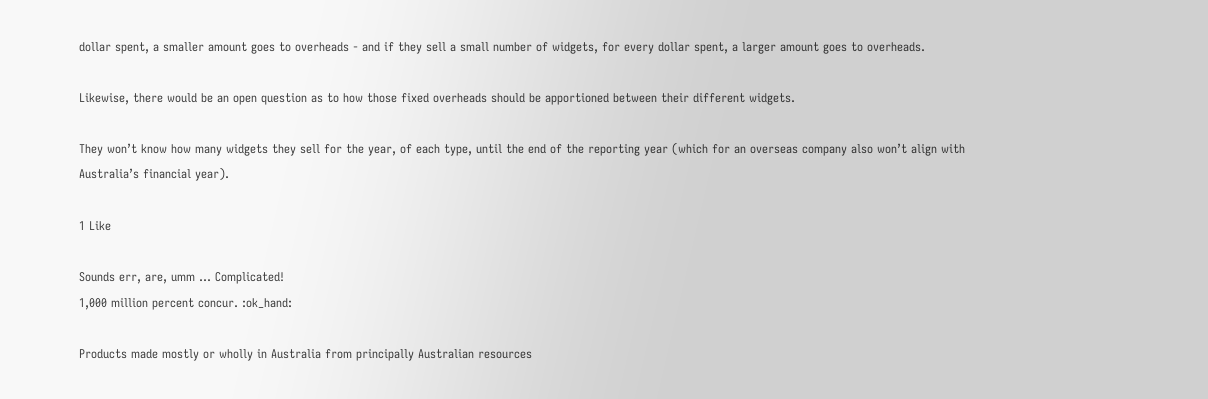dollar spent, a smaller amount goes to overheads - and if they sell a small number of widgets, for every dollar spent, a larger amount goes to overheads.

Likewise, there would be an open question as to how those fixed overheads should be apportioned between their different widgets.

They won’t know how many widgets they sell for the year, of each type, until the end of the reporting year (which for an overseas company also won’t align with Australia’s financial year).

1 Like

Sounds err, are, umm … Complicated!
1,000 million percent concur. :ok_hand:

Products made mostly or wholly in Australia from principally Australian resources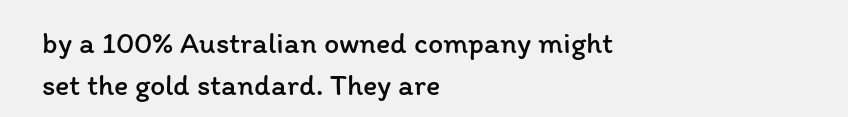by a 100% Australian owned company might set the gold standard. They are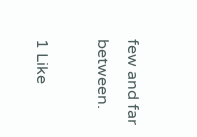few and far between.

1 Like